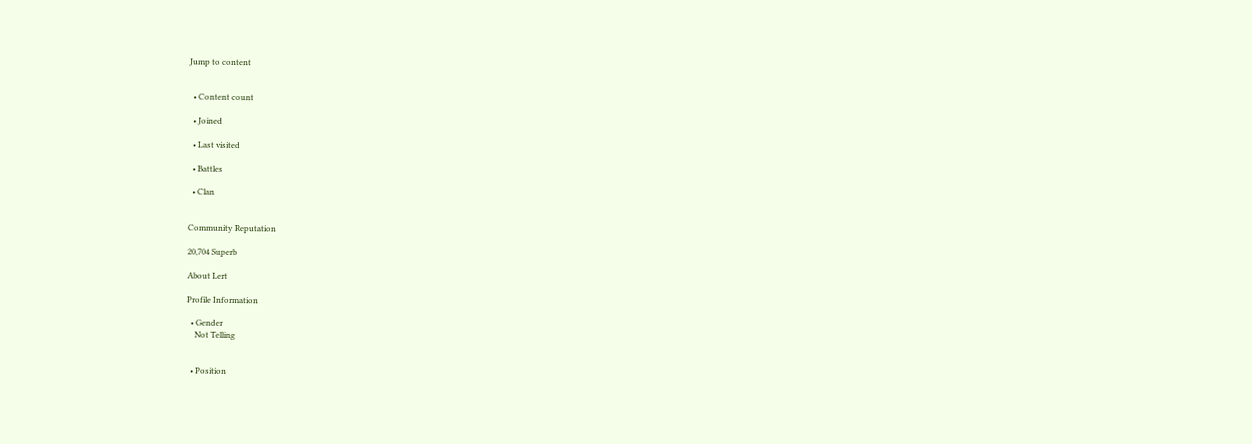Jump to content


  • Content count

  • Joined

  • Last visited

  • Battles

  • Clan


Community Reputation

20,704 Superb

About Lert

Profile Information

  • Gender
    Not Telling


  • Position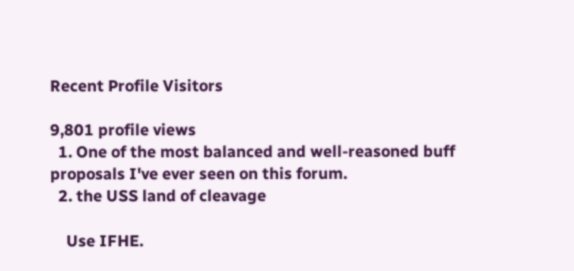Recent Profile Visitors

9,801 profile views
  1. One of the most balanced and well-reasoned buff proposals I've ever seen on this forum.
  2. the USS land of cleavage

    Use IFHE.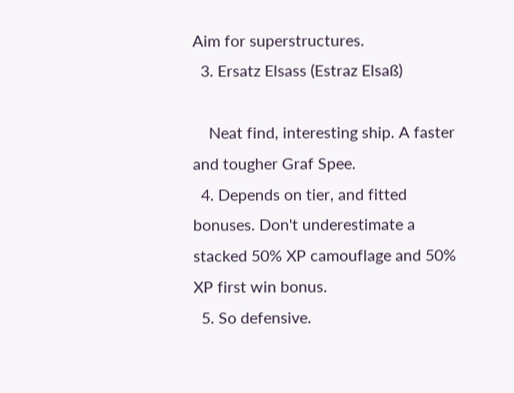Aim for superstructures.
  3. Ersatz Elsass (Estraz Elsaß)

    Neat find, interesting ship. A faster and tougher Graf Spee.
  4. Depends on tier, and fitted bonuses. Don't underestimate a stacked 50% XP camouflage and 50% XP first win bonus.
  5. So defensive.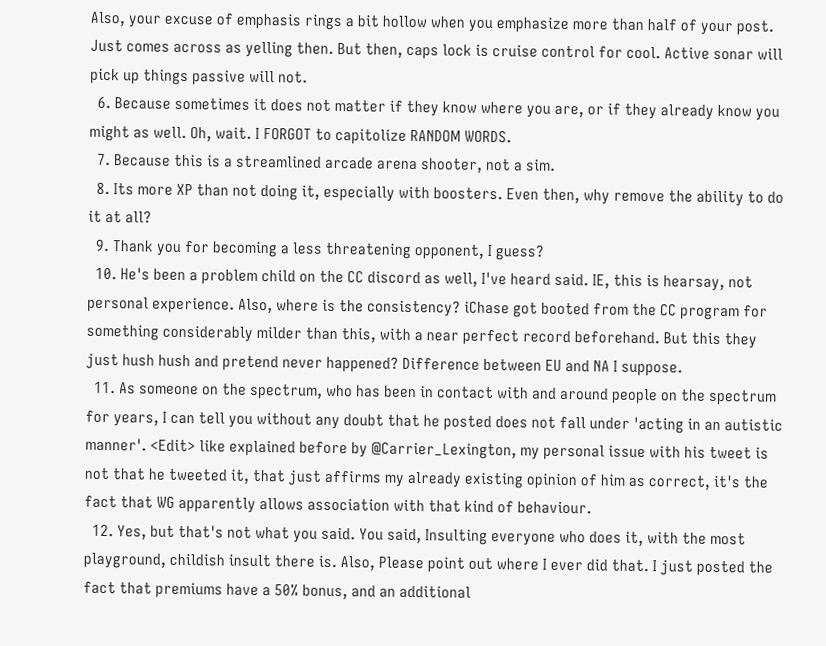Also, your excuse of emphasis rings a bit hollow when you emphasize more than half of your post. Just comes across as yelling then. But then, caps lock is cruise control for cool. Active sonar will pick up things passive will not.
  6. Because sometimes it does not matter if they know where you are, or if they already know you might as well. Oh, wait. I FORGOT to capitolize RANDOM WORDS.
  7. Because this is a streamlined arcade arena shooter, not a sim.
  8. Its more XP than not doing it, especially with boosters. Even then, why remove the ability to do it at all?
  9. Thank you for becoming a less threatening opponent, I guess?
  10. He's been a problem child on the CC discord as well, I've heard said. IE, this is hearsay, not personal experience. Also, where is the consistency? iChase got booted from the CC program for something considerably milder than this, with a near perfect record beforehand. But this they just hush hush and pretend never happened? Difference between EU and NA I suppose.
  11. As someone on the spectrum, who has been in contact with and around people on the spectrum for years, I can tell you without any doubt that he posted does not fall under 'acting in an autistic manner'. <Edit> like explained before by @Carrier_Lexington, my personal issue with his tweet is not that he tweeted it, that just affirms my already existing opinion of him as correct, it's the fact that WG apparently allows association with that kind of behaviour.
  12. Yes, but that's not what you said. You said, Insulting everyone who does it, with the most playground, childish insult there is. Also, Please point out where I ever did that. I just posted the fact that premiums have a 50% bonus, and an additional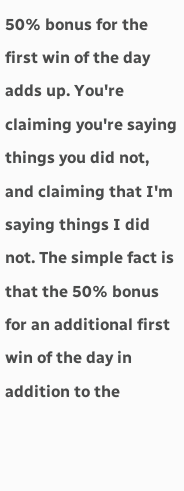50% bonus for the first win of the day adds up. You're claiming you're saying things you did not, and claiming that I'm saying things I did not. The simple fact is that the 50% bonus for an additional first win of the day in addition to the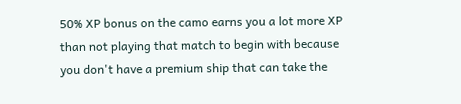50% XP bonus on the camo earns you a lot more XP than not playing that match to begin with because you don't have a premium ship that can take the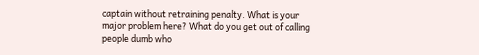captain without retraining penalty. What is your major problem here? What do you get out of calling people dumb who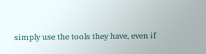simply use the tools they have, even if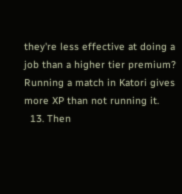they're less effective at doing a job than a higher tier premium? Running a match in Katori gives more XP than not running it.
  13. Then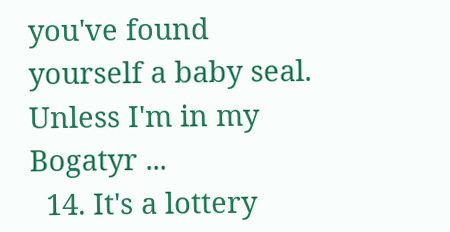you've found yourself a baby seal. Unless I'm in my Bogatyr ...
  14. It's a lottery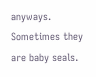anyways. Sometimes they are baby seals.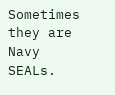Sometimes they are Navy SEALs.